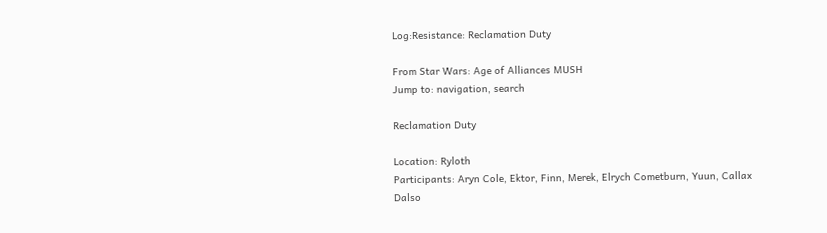Log:Resistance: Reclamation Duty

From Star Wars: Age of Alliances MUSH
Jump to: navigation, search

Reclamation Duty

Location: Ryloth
Participants: Aryn Cole, Ektor, Finn, Merek, Elrych Cometburn, Yuun, Callax Dalso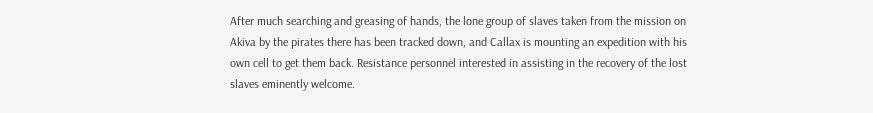After much searching and greasing of hands, the lone group of slaves taken from the mission on Akiva by the pirates there has been tracked down, and Callax is mounting an expedition with his own cell to get them back. Resistance personnel interested in assisting in the recovery of the lost slaves eminently welcome.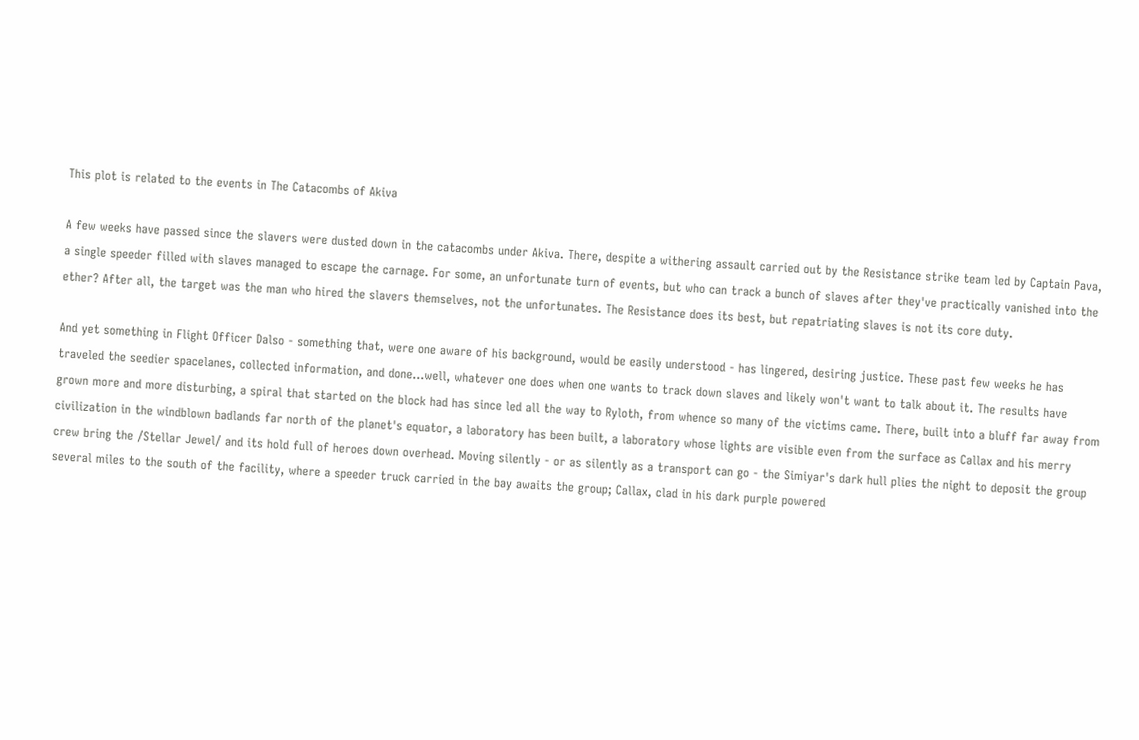This plot is related to the events in The Catacombs of Akiva

A few weeks have passed since the slavers were dusted down in the catacombs under Akiva. There, despite a withering assault carried out by the Resistance strike team led by Captain Pava, a single speeder filled with slaves managed to escape the carnage. For some, an unfortunate turn of events, but who can track a bunch of slaves after they've practically vanished into the ether? After all, the target was the man who hired the slavers themselves, not the unfortunates. The Resistance does its best, but repatriating slaves is not its core duty.

And yet something in Flight Officer Dalso - something that, were one aware of his background, would be easily understood - has lingered, desiring justice. These past few weeks he has traveled the seedier spacelanes, collected information, and done...well, whatever one does when one wants to track down slaves and likely won't want to talk about it. The results have grown more and more disturbing, a spiral that started on the block had has since led all the way to Ryloth, from whence so many of the victims came. There, built into a bluff far away from civilization in the windblown badlands far north of the planet's equator, a laboratory has been built, a laboratory whose lights are visible even from the surface as Callax and his merry crew bring the /Stellar Jewel/ and its hold full of heroes down overhead. Moving silently - or as silently as a transport can go - the Simiyar's dark hull plies the night to deposit the group several miles to the south of the facility, where a speeder truck carried in the bay awaits the group; Callax, clad in his dark purple powered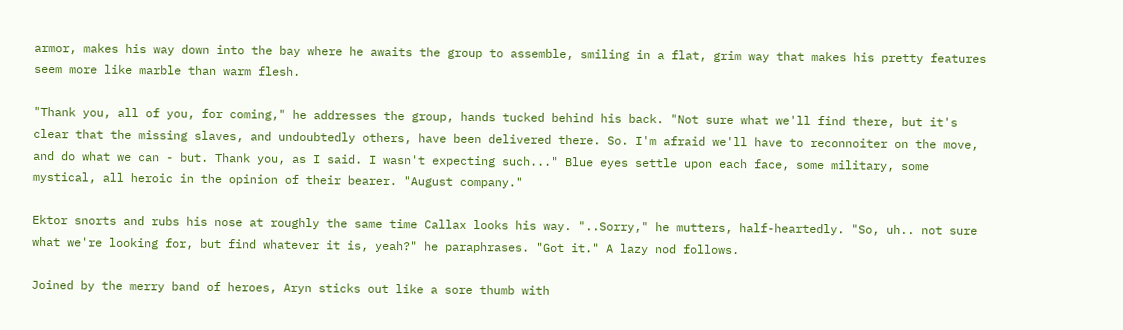armor, makes his way down into the bay where he awaits the group to assemble, smiling in a flat, grim way that makes his pretty features seem more like marble than warm flesh.

"Thank you, all of you, for coming," he addresses the group, hands tucked behind his back. "Not sure what we'll find there, but it's clear that the missing slaves, and undoubtedly others, have been delivered there. So. I'm afraid we'll have to reconnoiter on the move, and do what we can - but. Thank you, as I said. I wasn't expecting such..." Blue eyes settle upon each face, some military, some mystical, all heroic in the opinion of their bearer. "August company."

Ektor snorts and rubs his nose at roughly the same time Callax looks his way. "..Sorry," he mutters, half-heartedly. "So, uh.. not sure what we're looking for, but find whatever it is, yeah?" he paraphrases. "Got it." A lazy nod follows.

Joined by the merry band of heroes, Aryn sticks out like a sore thumb with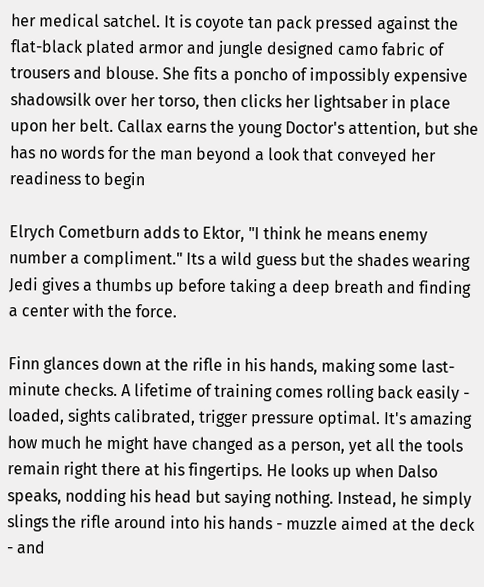her medical satchel. It is coyote tan pack pressed against the flat-black plated armor and jungle designed camo fabric of trousers and blouse. She fits a poncho of impossibly expensive shadowsilk over her torso, then clicks her lightsaber in place upon her belt. Callax earns the young Doctor's attention, but she has no words for the man beyond a look that conveyed her readiness to begin

Elrych Cometburn adds to Ektor, "I think he means enemy number a compliment." Its a wild guess but the shades wearing Jedi gives a thumbs up before taking a deep breath and finding a center with the force.

Finn glances down at the rifle in his hands, making some last-minute checks. A lifetime of training comes rolling back easily - loaded, sights calibrated, trigger pressure optimal. It's amazing how much he might have changed as a person, yet all the tools remain right there at his fingertips. He looks up when Dalso speaks, nodding his head but saying nothing. Instead, he simply slings the rifle around into his hands - muzzle aimed at the deck - and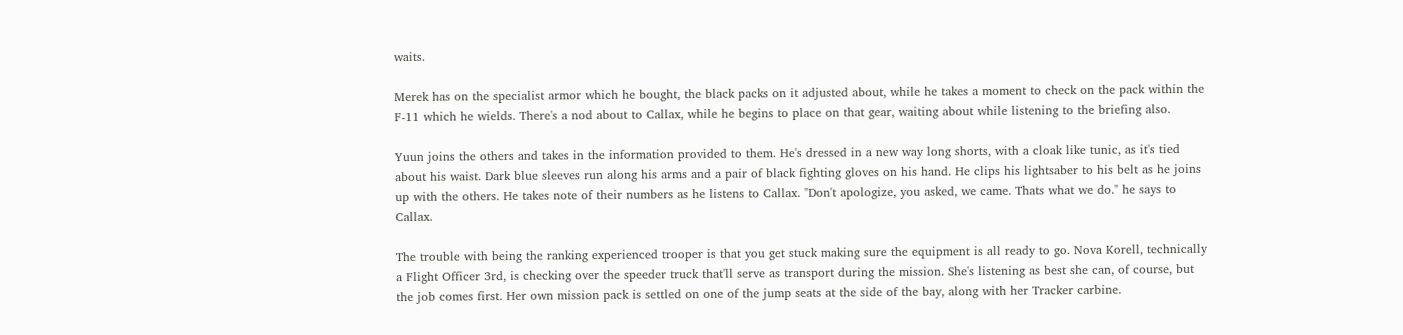waits.

Merek has on the specialist armor which he bought, the black packs on it adjusted about, while he takes a moment to check on the pack within the F-11 which he wields. There's a nod about to Callax, while he begins to place on that gear, waiting about while listening to the briefing also.

Yuun joins the others and takes in the information provided to them. He's dressed in a new way long shorts, with a cloak like tunic, as it's tied about his waist. Dark blue sleeves run along his arms and a pair of black fighting gloves on his hand. He clips his lightsaber to his belt as he joins up with the others. He takes note of their numbers as he listens to Callax. "Don't apologize, you asked, we came. Thats what we do." he says to Callax.

The trouble with being the ranking experienced trooper is that you get stuck making sure the equipment is all ready to go. Nova Korell, technically a Flight Officer 3rd, is checking over the speeder truck that'll serve as transport during the mission. She's listening as best she can, of course, but the job comes first. Her own mission pack is settled on one of the jump seats at the side of the bay, along with her Tracker carbine.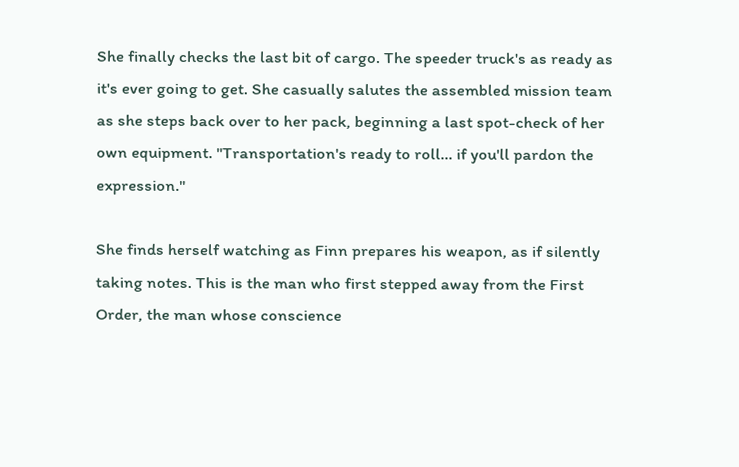She finally checks the last bit of cargo. The speeder truck's as ready as it's ever going to get. She casually salutes the assembled mission team as she steps back over to her pack, beginning a last spot-check of her own equipment. "Transportation's ready to roll... if you'll pardon the expression."

She finds herself watching as Finn prepares his weapon, as if silently taking notes. This is the man who first stepped away from the First Order, the man whose conscience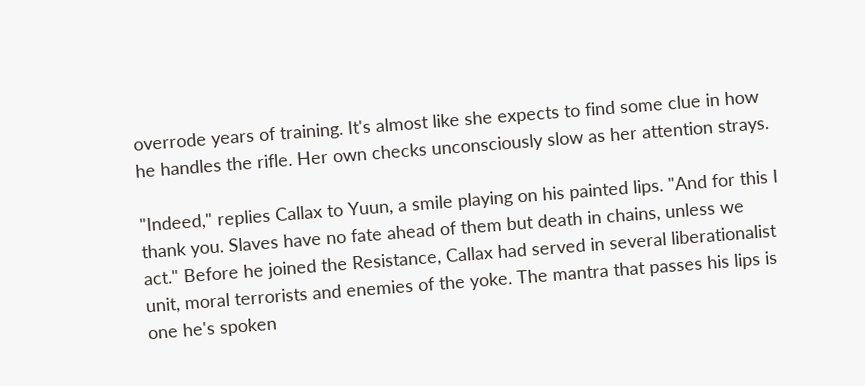overrode years of training. It's almost like she expects to find some clue in how he handles the rifle. Her own checks unconsciously slow as her attention strays.

"Indeed," replies Callax to Yuun, a smile playing on his painted lips. "And for this I thank you. Slaves have no fate ahead of them but death in chains, unless we act." Before he joined the Resistance, Callax had served in several liberationalist unit, moral terrorists and enemies of the yoke. The mantra that passes his lips is one he's spoken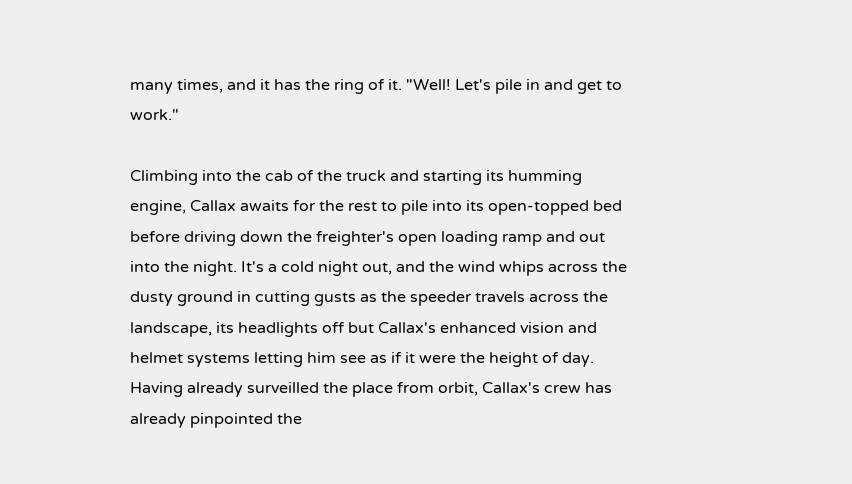many times, and it has the ring of it. "Well! Let's pile in and get to work."

Climbing into the cab of the truck and starting its humming engine, Callax awaits for the rest to pile into its open-topped bed before driving down the freighter's open loading ramp and out into the night. It's a cold night out, and the wind whips across the dusty ground in cutting gusts as the speeder travels across the landscape, its headlights off but Callax's enhanced vision and helmet systems letting him see as if it were the height of day. Having already surveilled the place from orbit, Callax's crew has already pinpointed the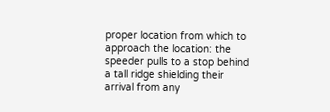proper location from which to approach the location: the speeder pulls to a stop behind a tall ridge shielding their arrival from any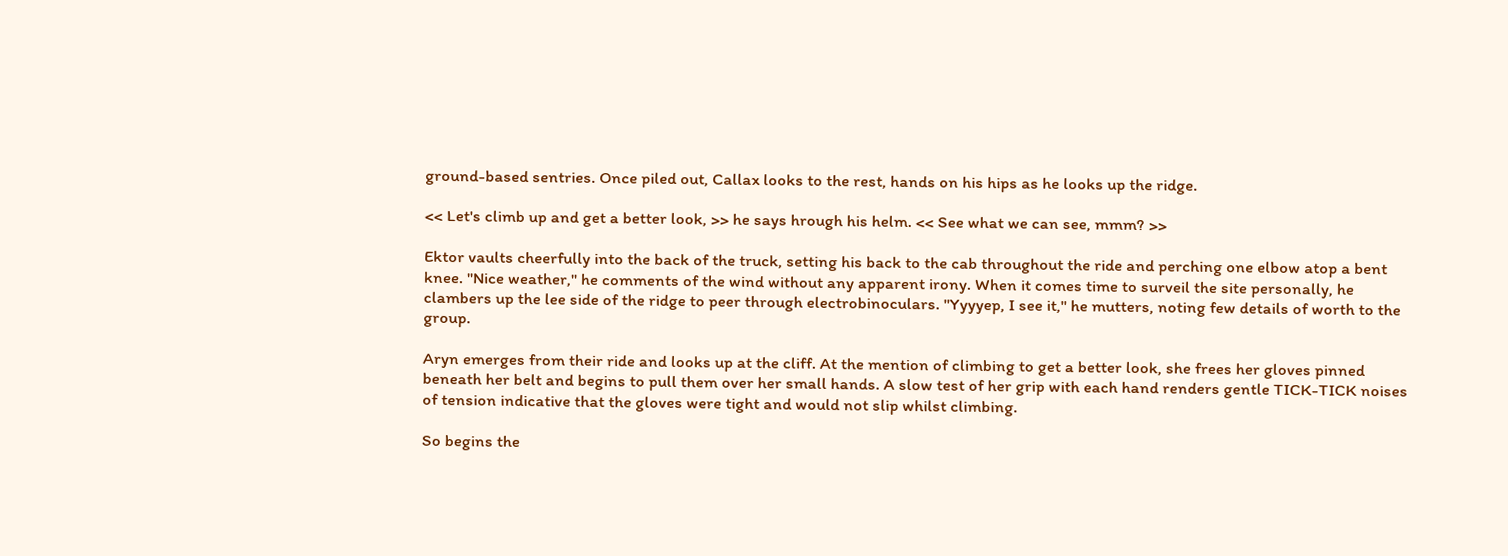ground-based sentries. Once piled out, Callax looks to the rest, hands on his hips as he looks up the ridge.

<< Let's climb up and get a better look, >> he says hrough his helm. << See what we can see, mmm? >>

Ektor vaults cheerfully into the back of the truck, setting his back to the cab throughout the ride and perching one elbow atop a bent knee. "Nice weather," he comments of the wind without any apparent irony. When it comes time to surveil the site personally, he clambers up the lee side of the ridge to peer through electrobinoculars. "Yyyyep, I see it," he mutters, noting few details of worth to the group.

Aryn emerges from their ride and looks up at the cliff. At the mention of climbing to get a better look, she frees her gloves pinned beneath her belt and begins to pull them over her small hands. A slow test of her grip with each hand renders gentle TICK-TICK noises of tension indicative that the gloves were tight and would not slip whilst climbing.

So begins the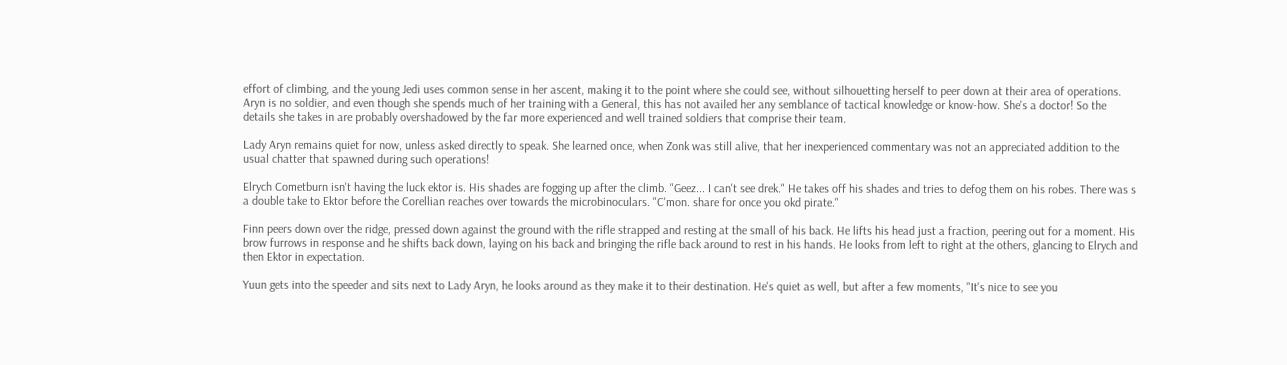effort of climbing, and the young Jedi uses common sense in her ascent, making it to the point where she could see, without silhouetting herself to peer down at their area of operations. Aryn is no soldier, and even though she spends much of her training with a General, this has not availed her any semblance of tactical knowledge or know-how. She's a doctor! So the details she takes in are probably overshadowed by the far more experienced and well trained soldiers that comprise their team.

Lady Aryn remains quiet for now, unless asked directly to speak. She learned once, when Zonk was still alive, that her inexperienced commentary was not an appreciated addition to the usual chatter that spawned during such operations!

Elrych Cometburn isn't having the luck ektor is. His shades are fogging up after the climb. "Geez... I can't see drek." He takes off his shades and tries to defog them on his robes. There was s a double take to Ektor before the Corellian reaches over towards the microbinoculars. "C'mon. share for once you okd pirate."

Finn peers down over the ridge, pressed down against the ground with the rifle strapped and resting at the small of his back. He lifts his head just a fraction, peering out for a moment. His brow furrows in response and he shifts back down, laying on his back and bringing the rifle back around to rest in his hands. He looks from left to right at the others, glancing to Elrych and then Ektor in expectation.

Yuun gets into the speeder and sits next to Lady Aryn, he looks around as they make it to their destination. He's quiet as well, but after a few moments, "It's nice to see you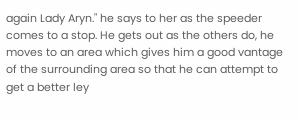again Lady Aryn." he says to her as the speeder comes to a stop. He gets out as the others do, he moves to an area which gives him a good vantage of the surrounding area so that he can attempt to get a better ley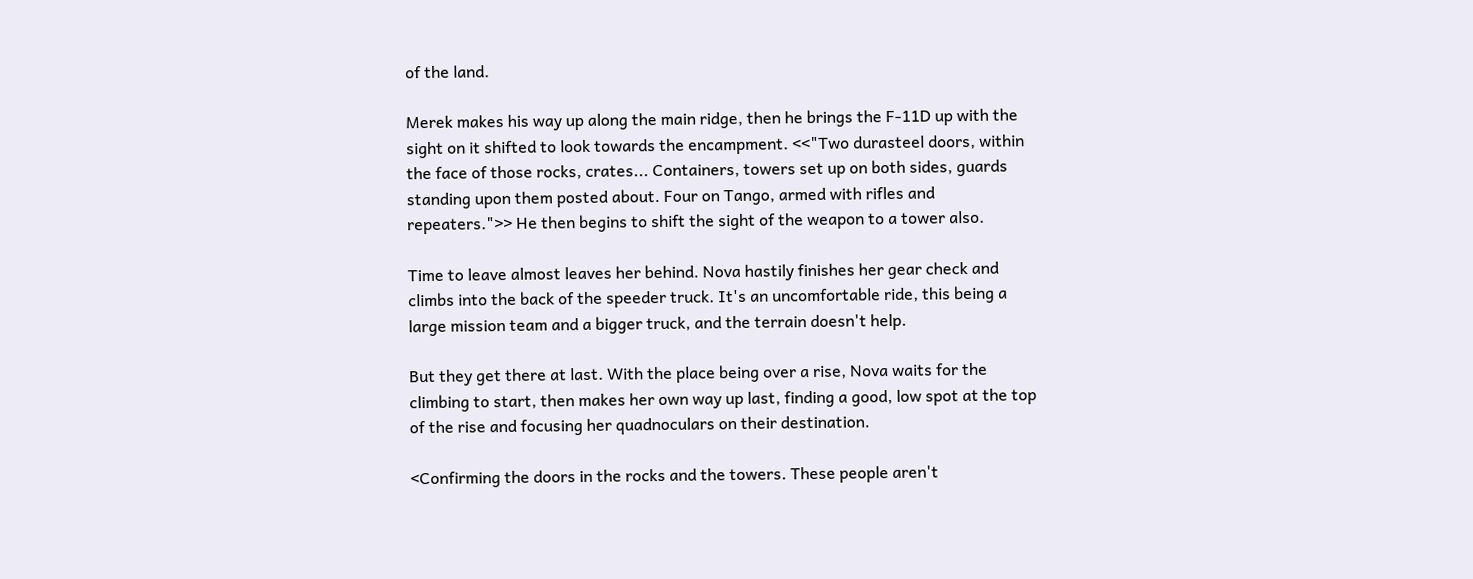of the land.

Merek makes his way up along the main ridge, then he brings the F-11D up with the sight on it shifted to look towards the encampment. <<"Two durasteel doors, within the face of those rocks, crates... Containers, towers set up on both sides, guards standing upon them posted about. Four on Tango, armed with rifles and repeaters.">> He then begins to shift the sight of the weapon to a tower also.

Time to leave almost leaves her behind. Nova hastily finishes her gear check and climbs into the back of the speeder truck. It's an uncomfortable ride, this being a large mission team and a bigger truck, and the terrain doesn't help.

But they get there at last. With the place being over a rise, Nova waits for the climbing to start, then makes her own way up last, finding a good, low spot at the top of the rise and focusing her quadnoculars on their destination.

<Confirming the doors in the rocks and the towers. These people aren't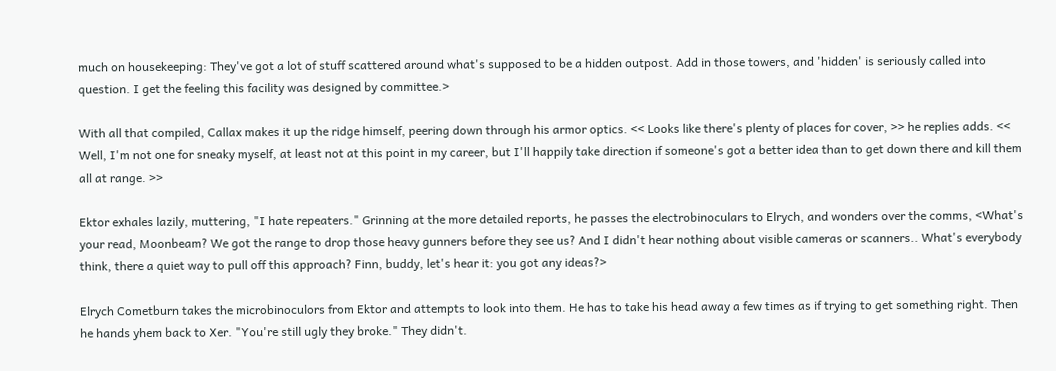much on housekeeping: They've got a lot of stuff scattered around what's supposed to be a hidden outpost. Add in those towers, and 'hidden' is seriously called into question. I get the feeling this facility was designed by committee.>

With all that compiled, Callax makes it up the ridge himself, peering down through his armor optics. << Looks like there's plenty of places for cover, >> he replies adds. << Well, I'm not one for sneaky myself, at least not at this point in my career, but I'll happily take direction if someone's got a better idea than to get down there and kill them all at range. >>

Ektor exhales lazily, muttering, "I hate repeaters." Grinning at the more detailed reports, he passes the electrobinoculars to Elrych, and wonders over the comms, <What's your read, Moonbeam? We got the range to drop those heavy gunners before they see us? And I didn't hear nothing about visible cameras or scanners.. What's everybody think, there a quiet way to pull off this approach? Finn, buddy, let's hear it: you got any ideas?>

Elrych Cometburn takes the microbinoculors from Ektor and attempts to look into them. He has to take his head away a few times as if trying to get something right. Then he hands yhem back to Xer. "You're still ugly they broke." They didn't.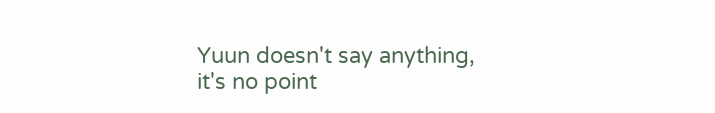Yuun doesn't say anything, it's no point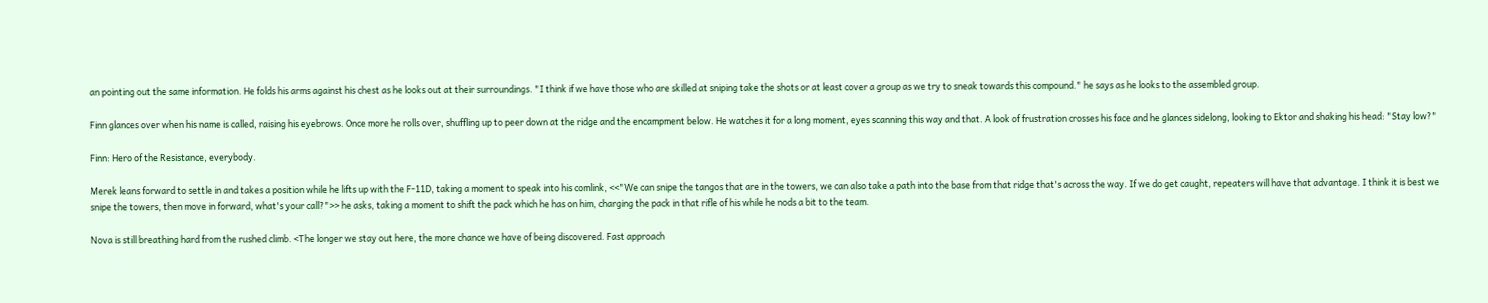an pointing out the same information. He folds his arms against his chest as he looks out at their surroundings. "I think if we have those who are skilled at sniping take the shots or at least cover a group as we try to sneak towards this compound." he says as he looks to the assembled group.

Finn glances over when his name is called, raising his eyebrows. Once more he rolls over, shuffling up to peer down at the ridge and the encampment below. He watches it for a long moment, eyes scanning this way and that. A look of frustration crosses his face and he glances sidelong, looking to Ektor and shaking his head: "Stay low?"

Finn: Hero of the Resistance, everybody.

Merek leans forward to settle in and takes a position while he lifts up with the F-11D, taking a moment to speak into his comlink, <<"We can snipe the tangos that are in the towers, we can also take a path into the base from that ridge that's across the way. If we do get caught, repeaters will have that advantage. I think it is best we snipe the towers, then move in forward, what's your call?">> he asks, taking a moment to shift the pack which he has on him, charging the pack in that rifle of his while he nods a bit to the team.

Nova is still breathing hard from the rushed climb. <The longer we stay out here, the more chance we have of being discovered. Fast approach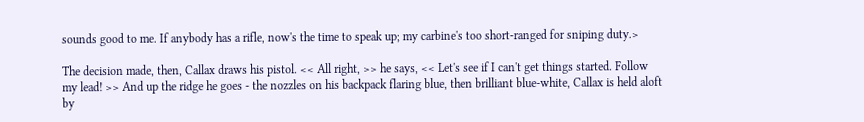sounds good to me. If anybody has a rifle, now's the time to speak up; my carbine's too short-ranged for sniping duty.>

The decision made, then, Callax draws his pistol. << All right, >> he says, << Let's see if I can't get things started. Follow my lead! >> And up the ridge he goes - the nozzles on his backpack flaring blue, then brilliant blue-white, Callax is held aloft by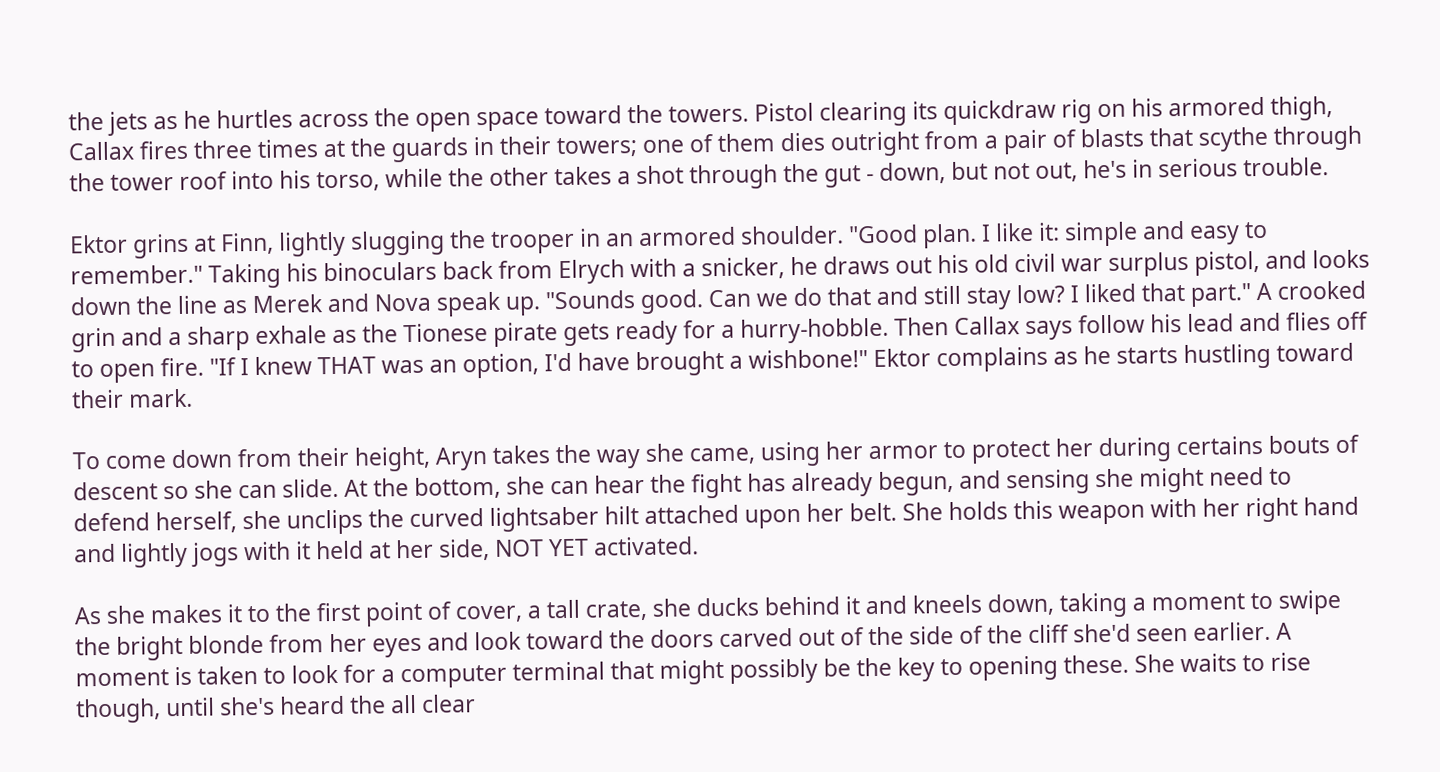the jets as he hurtles across the open space toward the towers. Pistol clearing its quickdraw rig on his armored thigh, Callax fires three times at the guards in their towers; one of them dies outright from a pair of blasts that scythe through the tower roof into his torso, while the other takes a shot through the gut - down, but not out, he's in serious trouble.

Ektor grins at Finn, lightly slugging the trooper in an armored shoulder. "Good plan. I like it: simple and easy to remember." Taking his binoculars back from Elrych with a snicker, he draws out his old civil war surplus pistol, and looks down the line as Merek and Nova speak up. "Sounds good. Can we do that and still stay low? I liked that part." A crooked grin and a sharp exhale as the Tionese pirate gets ready for a hurry-hobble. Then Callax says follow his lead and flies off to open fire. "If I knew THAT was an option, I'd have brought a wishbone!" Ektor complains as he starts hustling toward their mark.

To come down from their height, Aryn takes the way she came, using her armor to protect her during certains bouts of descent so she can slide. At the bottom, she can hear the fight has already begun, and sensing she might need to defend herself, she unclips the curved lightsaber hilt attached upon her belt. She holds this weapon with her right hand and lightly jogs with it held at her side, NOT YET activated.

As she makes it to the first point of cover, a tall crate, she ducks behind it and kneels down, taking a moment to swipe the bright blonde from her eyes and look toward the doors carved out of the side of the cliff she'd seen earlier. A moment is taken to look for a computer terminal that might possibly be the key to opening these. She waits to rise though, until she's heard the all clear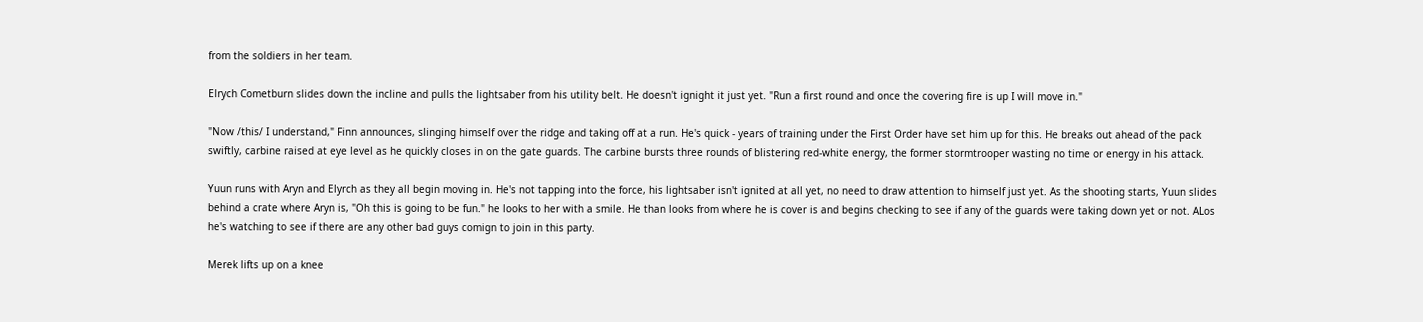from the soldiers in her team.

Elrych Cometburn slides down the incline and pulls the lightsaber from his utility belt. He doesn't ignight it just yet. "Run a first round and once the covering fire is up I will move in."

"Now /this/ I understand," Finn announces, slinging himself over the ridge and taking off at a run. He's quick - years of training under the First Order have set him up for this. He breaks out ahead of the pack swiftly, carbine raised at eye level as he quickly closes in on the gate guards. The carbine bursts three rounds of blistering red-white energy, the former stormtrooper wasting no time or energy in his attack.

Yuun runs with Aryn and Elyrch as they all begin moving in. He's not tapping into the force, his lightsaber isn't ignited at all yet, no need to draw attention to himself just yet. As the shooting starts, Yuun slides behind a crate where Aryn is, "Oh this is going to be fun." he looks to her with a smile. He than looks from where he is cover is and begins checking to see if any of the guards were taking down yet or not. ALos he's watching to see if there are any other bad guys comign to join in this party.

Merek lifts up on a knee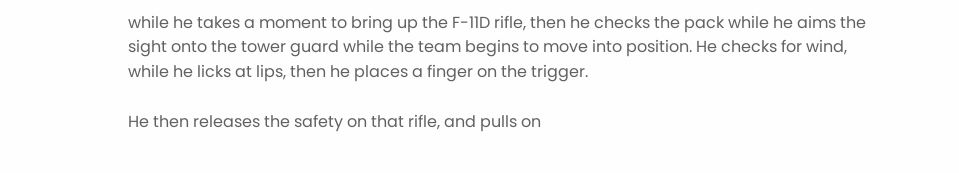while he takes a moment to bring up the F-11D rifle, then he checks the pack while he aims the sight onto the tower guard while the team begins to move into position. He checks for wind, while he licks at lips, then he places a finger on the trigger.

He then releases the safety on that rifle, and pulls on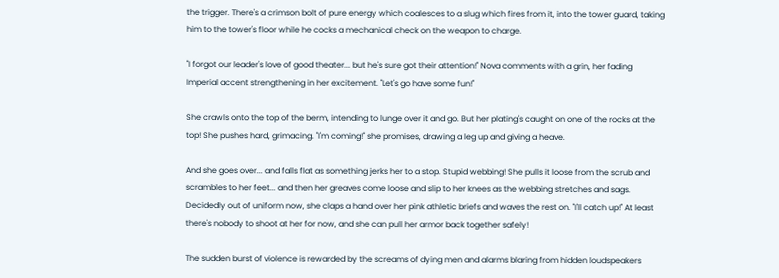the trigger. There's a crimson bolt of pure energy which coalesces to a slug which fires from it, into the tower guard, taking him to the tower's floor while he cocks a mechanical check on the weapon to charge.

"I forgot our leader's love of good theater... but he's sure got their attention!" Nova comments with a grin, her fading Imperial accent strengthening in her excitement. "Let's go have some fun!"

She crawls onto the top of the berm, intending to lunge over it and go. But her plating's caught on one of the rocks at the top! She pushes hard, grimacing. "I'm coming!" she promises, drawing a leg up and giving a heave.

And she goes over... and falls flat as something jerks her to a stop. Stupid webbing! She pulls it loose from the scrub and scrambles to her feet... and then her greaves come loose and slip to her knees as the webbing stretches and sags. Decidedly out of uniform now, she claps a hand over her pink athletic briefs and waves the rest on. "I'll catch up!" At least there's nobody to shoot at her for now, and she can pull her armor back together safely!

The sudden burst of violence is rewarded by the screams of dying men and alarms blaring from hidden loudspeakers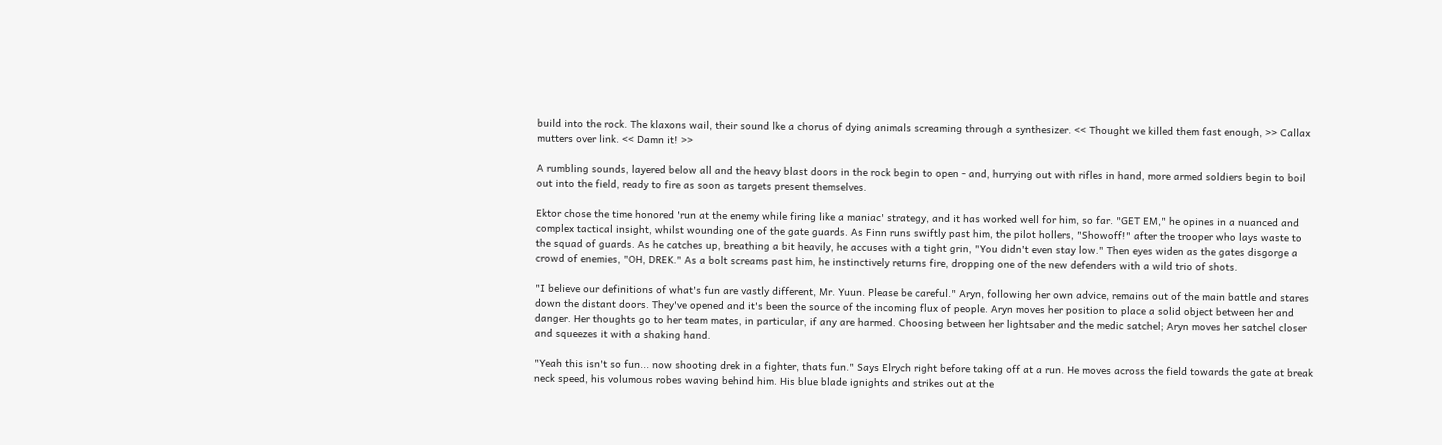build into the rock. The klaxons wail, their sound lke a chorus of dying animals screaming through a synthesizer. << Thought we killed them fast enough, >> Callax mutters over link. << Damn it! >>

A rumbling sounds, layered below all and the heavy blast doors in the rock begin to open - and, hurrying out with rifles in hand, more armed soldiers begin to boil out into the field, ready to fire as soon as targets present themselves.

Ektor chose the time honored 'run at the enemy while firing like a maniac' strategy, and it has worked well for him, so far. "GET EM," he opines in a nuanced and complex tactical insight, whilst wounding one of the gate guards. As Finn runs swiftly past him, the pilot hollers, "Showoff!" after the trooper who lays waste to the squad of guards. As he catches up, breathing a bit heavily, he accuses with a tight grin, "You didn't even stay low." Then eyes widen as the gates disgorge a crowd of enemies, "OH, DREK." As a bolt screams past him, he instinctively returns fire, dropping one of the new defenders with a wild trio of shots.

"I believe our definitions of what's fun are vastly different, Mr. Yuun. Please be careful." Aryn, following her own advice, remains out of the main battle and stares down the distant doors. They've opened and it's been the source of the incoming flux of people. Aryn moves her position to place a solid object between her and danger. Her thoughts go to her team mates, in particular, if any are harmed. Choosing between her lightsaber and the medic satchel; Aryn moves her satchel closer and squeezes it with a shaking hand.

"Yeah this isn't so fun... now shooting drek in a fighter, thats fun." Says Elrych right before taking off at a run. He moves across the field towards the gate at break neck speed, his volumous robes waving behind him. His blue blade ignights and strikes out at the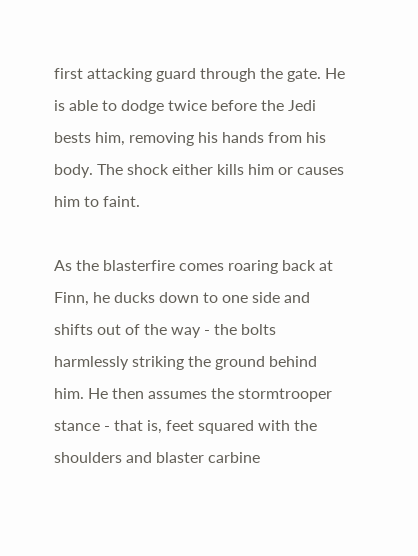first attacking guard through the gate. He is able to dodge twice before the Jedi bests him, removing his hands from his body. The shock either kills him or causes him to faint.

As the blasterfire comes roaring back at Finn, he ducks down to one side and shifts out of the way - the bolts harmlessly striking the ground behind him. He then assumes the stormtrooper stance - that is, feet squared with the shoulders and blaster carbine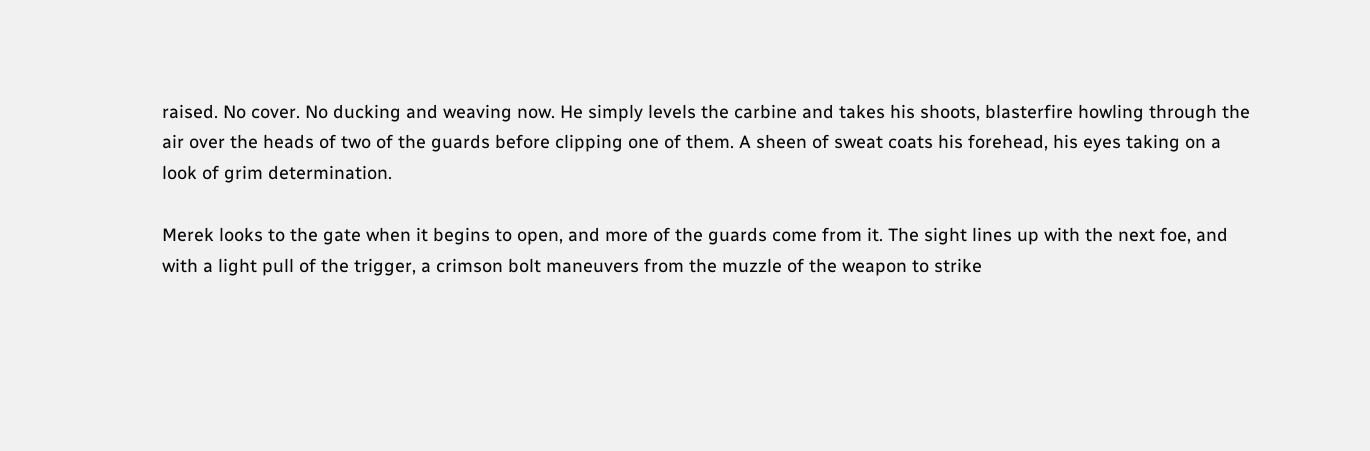raised. No cover. No ducking and weaving now. He simply levels the carbine and takes his shoots, blasterfire howling through the air over the heads of two of the guards before clipping one of them. A sheen of sweat coats his forehead, his eyes taking on a look of grim determination.

Merek looks to the gate when it begins to open, and more of the guards come from it. The sight lines up with the next foe, and with a light pull of the trigger, a crimson bolt maneuvers from the muzzle of the weapon to strike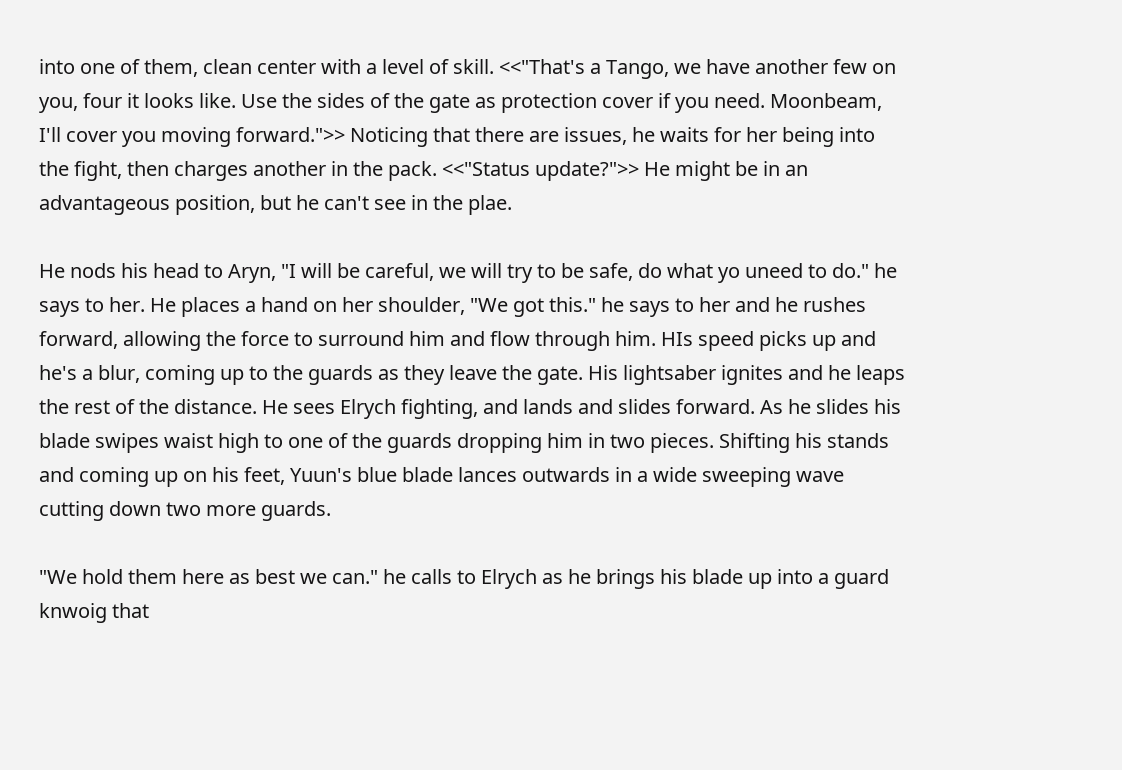into one of them, clean center with a level of skill. <<"That's a Tango, we have another few on you, four it looks like. Use the sides of the gate as protection cover if you need. Moonbeam, I'll cover you moving forward.">> Noticing that there are issues, he waits for her being into the fight, then charges another in the pack. <<"Status update?">> He might be in an advantageous position, but he can't see in the plae.

He nods his head to Aryn, "I will be careful, we will try to be safe, do what yo uneed to do." he says to her. He places a hand on her shoulder, "We got this." he says to her and he rushes forward, allowing the force to surround him and flow through him. HIs speed picks up and he's a blur, coming up to the guards as they leave the gate. His lightsaber ignites and he leaps the rest of the distance. He sees Elrych fighting, and lands and slides forward. As he slides his blade swipes waist high to one of the guards dropping him in two pieces. Shifting his stands and coming up on his feet, Yuun's blue blade lances outwards in a wide sweeping wave cutting down two more guards.

"We hold them here as best we can." he calls to Elrych as he brings his blade up into a guard knwoig that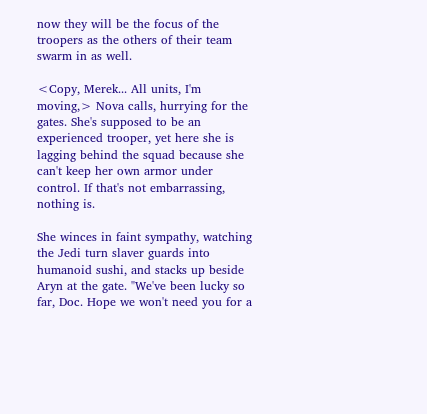now they will be the focus of the troopers as the others of their team swarm in as well.

<Copy, Merek... All units, I'm moving,> Nova calls, hurrying for the gates. She's supposed to be an experienced trooper, yet here she is lagging behind the squad because she can't keep her own armor under control. If that's not embarrassing, nothing is.

She winces in faint sympathy, watching the Jedi turn slaver guards into humanoid sushi, and stacks up beside Aryn at the gate. "We've been lucky so far, Doc. Hope we won't need you for a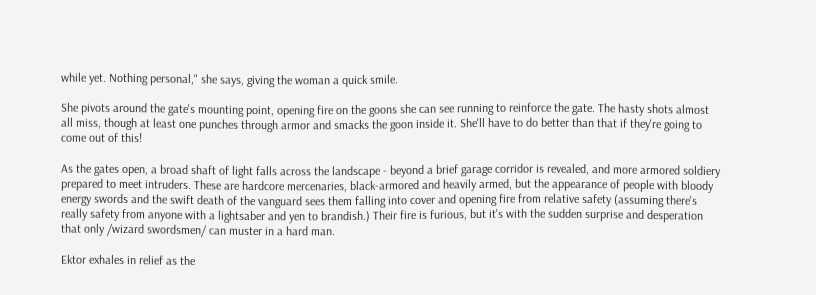while yet. Nothing personal," she says, giving the woman a quick smile.

She pivots around the gate's mounting point, opening fire on the goons she can see running to reinforce the gate. The hasty shots almost all miss, though at least one punches through armor and smacks the goon inside it. She'll have to do better than that if they're going to come out of this!

As the gates open, a broad shaft of light falls across the landscape - beyond a brief garage corridor is revealed, and more armored soldiery prepared to meet intruders. These are hardcore mercenaries, black-armored and heavily armed, but the appearance of people with bloody energy swords and the swift death of the vanguard sees them falling into cover and opening fire from relative safety (assuming there's really safety from anyone with a lightsaber and yen to brandish.) Their fire is furious, but it's with the sudden surprise and desperation that only /wizard swordsmen/ can muster in a hard man.

Ektor exhales in relief as the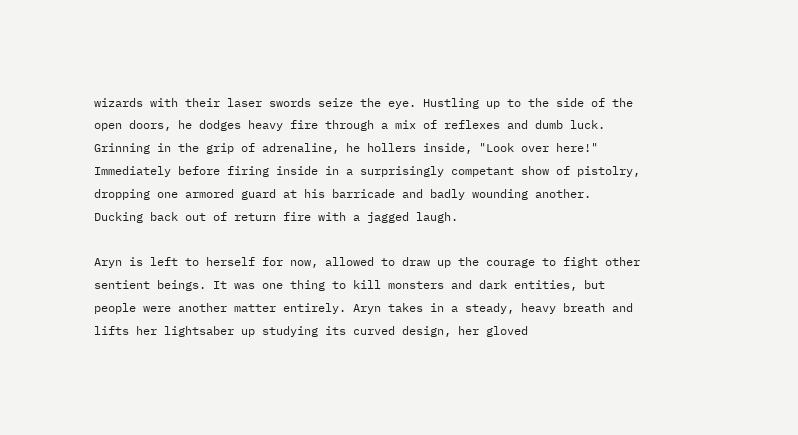wizards with their laser swords seize the eye. Hustling up to the side of the open doors, he dodges heavy fire through a mix of reflexes and dumb luck. Grinning in the grip of adrenaline, he hollers inside, "Look over here!" Immediately before firing inside in a surprisingly competant show of pistolry, dropping one armored guard at his barricade and badly wounding another. Ducking back out of return fire with a jagged laugh.

Aryn is left to herself for now, allowed to draw up the courage to fight other sentient beings. It was one thing to kill monsters and dark entities, but people were another matter entirely. Aryn takes in a steady, heavy breath and lifts her lightsaber up studying its curved design, her gloved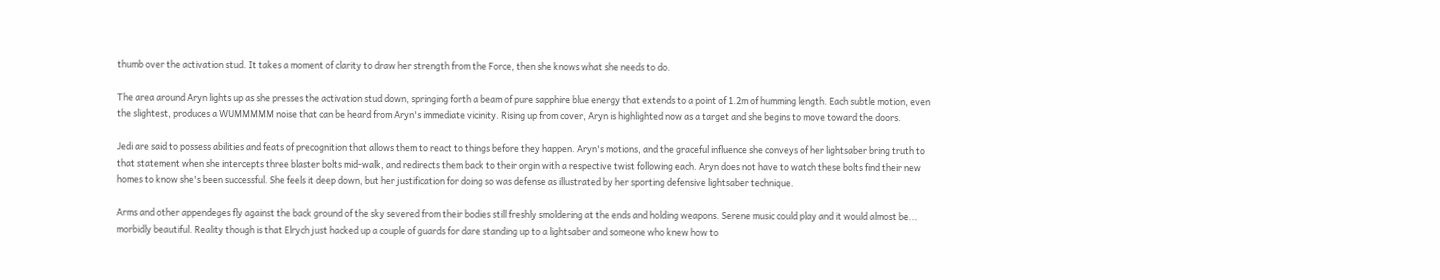thumb over the activation stud. It takes a moment of clarity to draw her strength from the Force, then she knows what she needs to do.

The area around Aryn lights up as she presses the activation stud down, springing forth a beam of pure sapphire blue energy that extends to a point of 1.2m of humming length. Each subtle motion, even the slightest, produces a WUMMMMM noise that can be heard from Aryn's immediate vicinity. Rising up from cover, Aryn is highlighted now as a target and she begins to move toward the doors.

Jedi are said to possess abilities and feats of precognition that allows them to react to things before they happen. Aryn's motions, and the graceful influence she conveys of her lightsaber bring truth to that statement when she intercepts three blaster bolts mid-walk, and redirects them back to their orgin with a respective twist following each. Aryn does not have to watch these bolts find their new homes to know she's been successful. She feels it deep down, but her justification for doing so was defense as illustrated by her sporting defensive lightsaber technique.

Arms and other appendeges fly against the back ground of the sky severed from their bodies still freshly smoldering at the ends and holding weapons. Serene music could play and it would almost be... morbidly beautiful. Reality though is that Elrych just hacked up a couple of guards for dare standing up to a lightsaber and someone who knew how to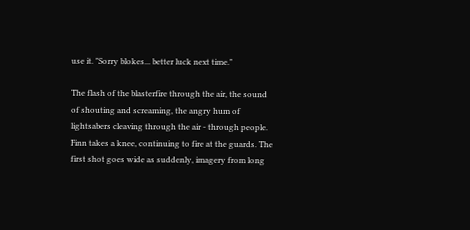use it. "Sorry blokes... better luck next time."

The flash of the blasterfire through the air, the sound of shouting and screaming, the angry hum of lightsabers cleaving through the air - through people. Finn takes a knee, continuing to fire at the guards. The first shot goes wide as suddenly, imagery from long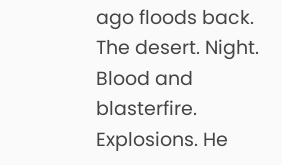ago floods back. The desert. Night. Blood and blasterfire. Explosions. He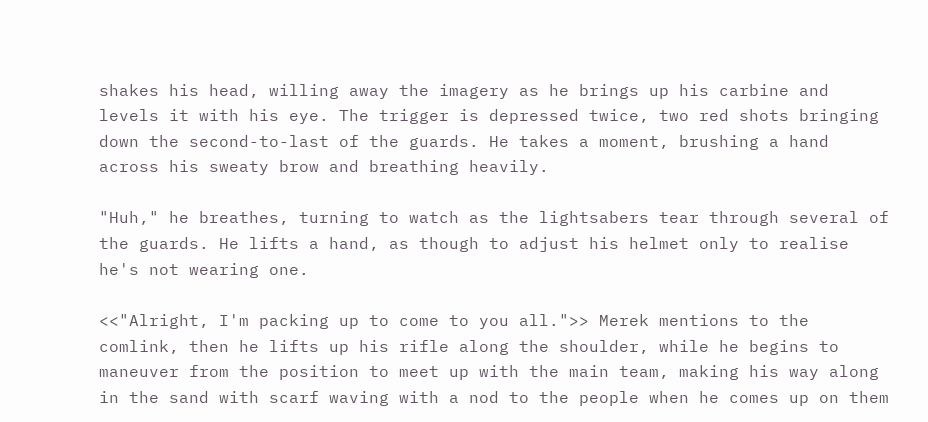shakes his head, willing away the imagery as he brings up his carbine and levels it with his eye. The trigger is depressed twice, two red shots bringing down the second-to-last of the guards. He takes a moment, brushing a hand across his sweaty brow and breathing heavily.

"Huh," he breathes, turning to watch as the lightsabers tear through several of the guards. He lifts a hand, as though to adjust his helmet only to realise he's not wearing one.

<<"Alright, I'm packing up to come to you all.">> Merek mentions to the comlink, then he lifts up his rifle along the shoulder, while he begins to maneuver from the position to meet up with the main team, making his way along in the sand with scarf waving with a nod to the people when he comes up on them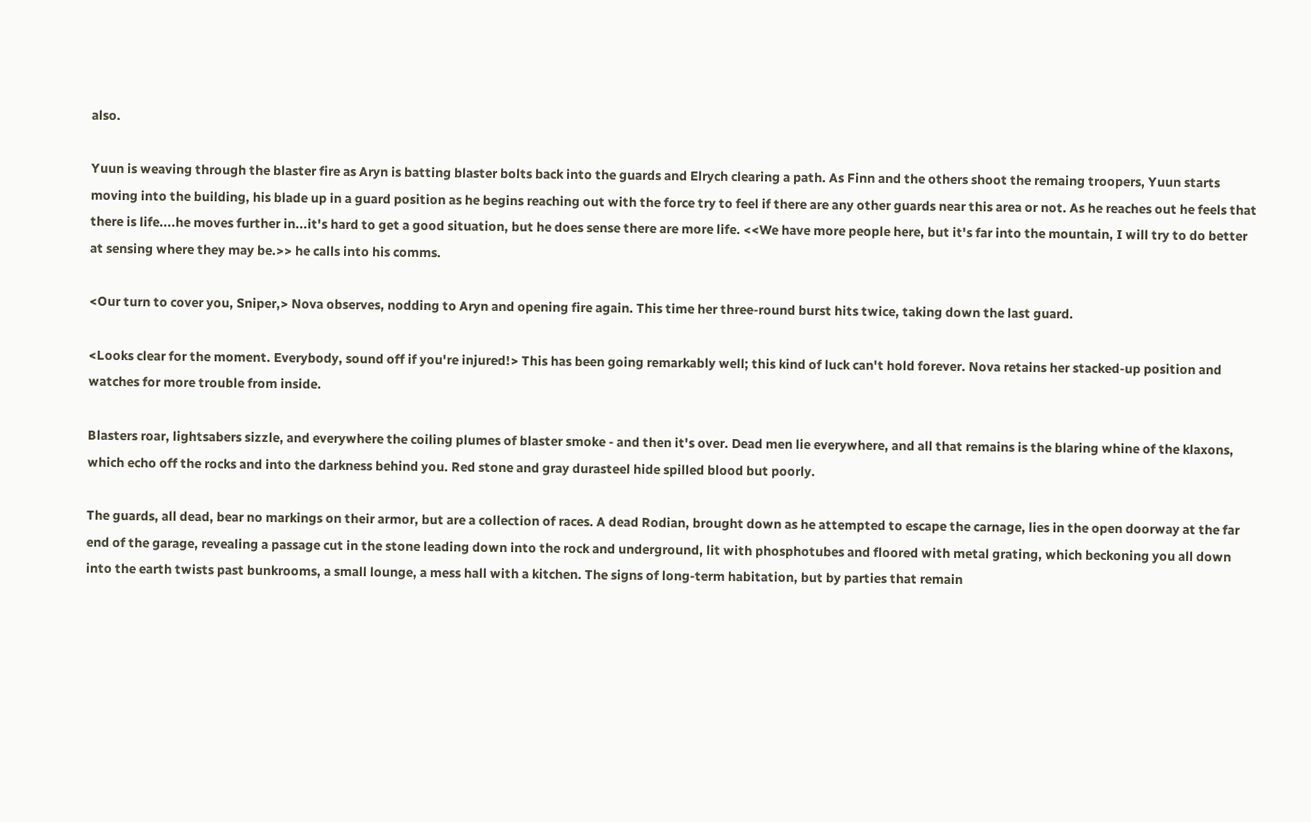also.

Yuun is weaving through the blaster fire as Aryn is batting blaster bolts back into the guards and Elrych clearing a path. As Finn and the others shoot the remaing troopers, Yuun starts moving into the building, his blade up in a guard position as he begins reaching out with the force try to feel if there are any other guards near this area or not. As he reaches out he feels that there is life....he moves further in...it's hard to get a good situation, but he does sense there are more life. <<We have more people here, but it's far into the mountain, I will try to do better at sensing where they may be.>> he calls into his comms.

<Our turn to cover you, Sniper,> Nova observes, nodding to Aryn and opening fire again. This time her three-round burst hits twice, taking down the last guard.

<Looks clear for the moment. Everybody, sound off if you're injured!> This has been going remarkably well; this kind of luck can't hold forever. Nova retains her stacked-up position and watches for more trouble from inside.

Blasters roar, lightsabers sizzle, and everywhere the coiling plumes of blaster smoke - and then it's over. Dead men lie everywhere, and all that remains is the blaring whine of the klaxons, which echo off the rocks and into the darkness behind you. Red stone and gray durasteel hide spilled blood but poorly.

The guards, all dead, bear no markings on their armor, but are a collection of races. A dead Rodian, brought down as he attempted to escape the carnage, lies in the open doorway at the far end of the garage, revealing a passage cut in the stone leading down into the rock and underground, lit with phosphotubes and floored with metal grating, which beckoning you all down into the earth twists past bunkrooms, a small lounge, a mess hall with a kitchen. The signs of long-term habitation, but by parties that remain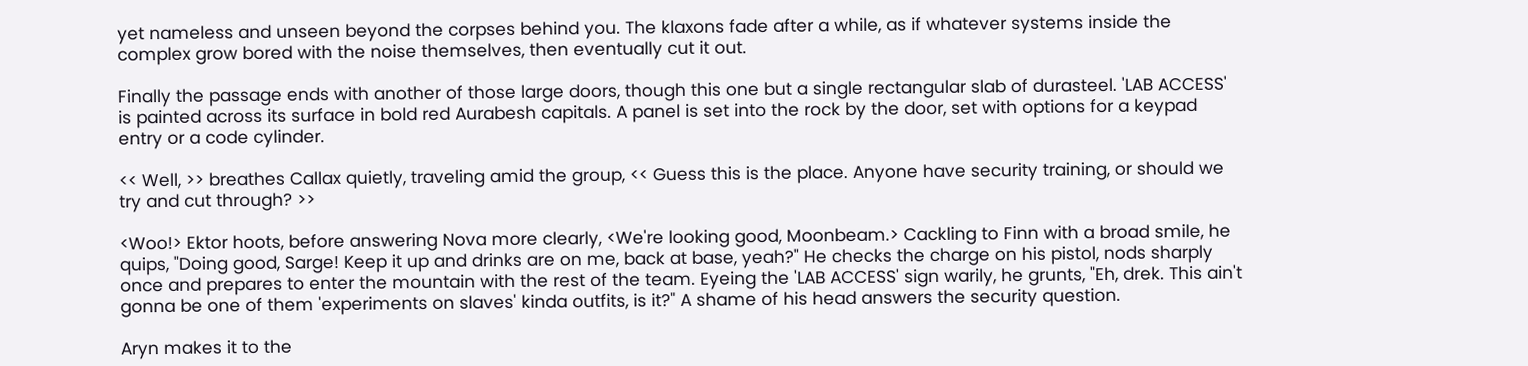yet nameless and unseen beyond the corpses behind you. The klaxons fade after a while, as if whatever systems inside the complex grow bored with the noise themselves, then eventually cut it out.

Finally the passage ends with another of those large doors, though this one but a single rectangular slab of durasteel. 'LAB ACCESS' is painted across its surface in bold red Aurabesh capitals. A panel is set into the rock by the door, set with options for a keypad entry or a code cylinder.

<< Well, >> breathes Callax quietly, traveling amid the group, << Guess this is the place. Anyone have security training, or should we try and cut through? >>

<Woo!> Ektor hoots, before answering Nova more clearly, <We're looking good, Moonbeam.> Cackling to Finn with a broad smile, he quips, "Doing good, Sarge! Keep it up and drinks are on me, back at base, yeah?" He checks the charge on his pistol, nods sharply once and prepares to enter the mountain with the rest of the team. Eyeing the 'LAB ACCESS' sign warily, he grunts, "Eh, drek. This ain't gonna be one of them 'experiments on slaves' kinda outfits, is it?" A shame of his head answers the security question.

Aryn makes it to the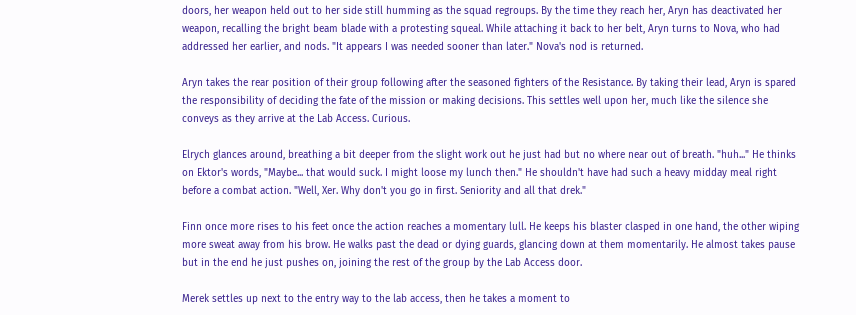doors, her weapon held out to her side still humming as the squad regroups. By the time they reach her, Aryn has deactivated her weapon, recalling the bright beam blade with a protesting squeal. While attaching it back to her belt, Aryn turns to Nova, who had addressed her earlier, and nods. "It appears I was needed sooner than later." Nova's nod is returned.

Aryn takes the rear position of their group following after the seasoned fighters of the Resistance. By taking their lead, Aryn is spared the responsibility of deciding the fate of the mission or making decisions. This settles well upon her, much like the silence she conveys as they arrive at the Lab Access. Curious.

Elrych glances around, breathing a bit deeper from the slight work out he just had but no where near out of breath. "huh..." He thinks on Ektor's words, "Maybe... that would suck. I might loose my lunch then." He shouldn't have had such a heavy midday meal right before a combat action. "Well, Xer. Why don't you go in first. Seniority and all that drek."

Finn once more rises to his feet once the action reaches a momentary lull. He keeps his blaster clasped in one hand, the other wiping more sweat away from his brow. He walks past the dead or dying guards, glancing down at them momentarily. He almost takes pause but in the end he just pushes on, joining the rest of the group by the Lab Access door.

Merek settles up next to the entry way to the lab access, then he takes a moment to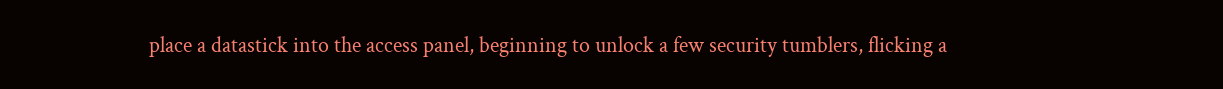place a datastick into the access panel, beginning to unlock a few security tumblers, flicking a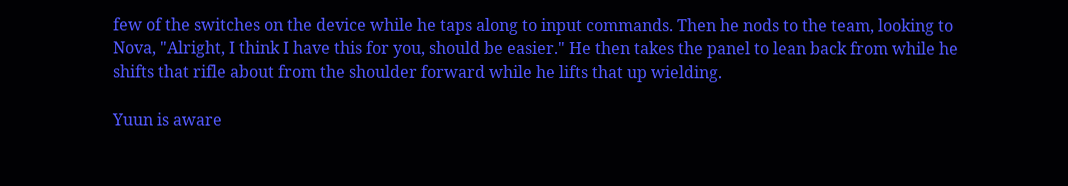few of the switches on the device while he taps along to input commands. Then he nods to the team, looking to Nova, "Alright, I think I have this for you, should be easier." He then takes the panel to lean back from while he shifts that rifle about from the shoulder forward while he lifts that up wielding.

Yuun is aware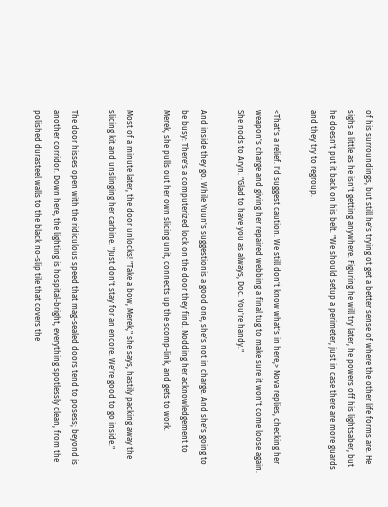of his surroundings, but still he's trying ot get a better sense of where the other life forms are. He sighs a little as he isn't getting anywhere. Figuring he will try later, he powers off his lightsaber, but he doesn't put it back on his belt. "We should setup a perimeter, just in case there are more guards and they try to regroup.

<That's a relief. I'd suggest caution. We still don't know what's in here,> Nova replies, checking her weapon's charge and giving her repaired webbing a final tug to make sure it won't come loose again. She nods to Aryn. "Glad to have you as always, Doc. You're handy."

And inside they go. While Yuun's suggestionis a good one, she's not in charge. And she's going to be busy: There's a computerized lock on the door they find. Nodding her acknowledgement to Merek, she pulls out her own slicing unit, connects up the scomp-link, and gets to work.

Most of a minute later, the door unlocks! "Take a bow, Merek," she says, hastily packing away the slicing kit and unslinging her carbine. "Just don't stay for an encore. We're good to go inside."

The door hisses open with the ridiculous speed that mag-sealed doors tend to posess; beyond is another corridor. Down here, the lighting is hospital-bright, everything spotlessly clean, from the polished durasteel walls to the black no-slip tile that covers the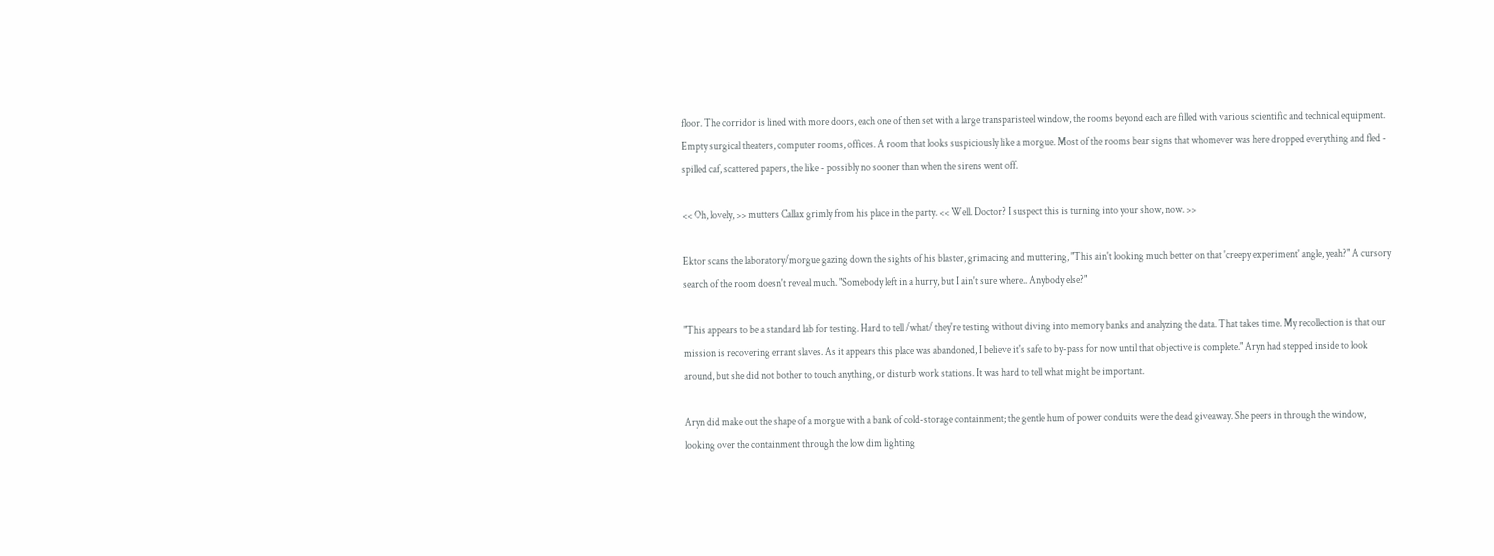floor. The corridor is lined with more doors, each one of then set with a large transparisteel window, the rooms beyond each are filled with various scientific and technical equipment. Empty surgical theaters, computer rooms, offices. A room that looks suspiciously like a morgue. Most of the rooms bear signs that whomever was here dropped everything and fled - spilled caf, scattered papers, the like - possibly no sooner than when the sirens went off.

<< Oh, lovely, >> mutters Callax grimly from his place in the party. << Well. Doctor? I suspect this is turning into your show, now. >>

Ektor scans the laboratory/morgue gazing down the sights of his blaster, grimacing and muttering, "This ain't looking much better on that 'creepy experiment' angle, yeah?" A cursory search of the room doesn't reveal much. "Somebody left in a hurry, but I ain't sure where.. Anybody else?"

"This appears to be a standard lab for testing. Hard to tell /what/ they're testing without diving into memory banks and analyzing the data. That takes time. My recollection is that our mission is recovering errant slaves. As it appears this place was abandoned, I believe it's safe to by-pass for now until that objective is complete." Aryn had stepped inside to look around, but she did not bother to touch anything, or disturb work stations. It was hard to tell what might be important.

Aryn did make out the shape of a morgue with a bank of cold-storage containment; the gentle hum of power conduits were the dead giveaway. She peers in through the window, looking over the containment through the low dim lighting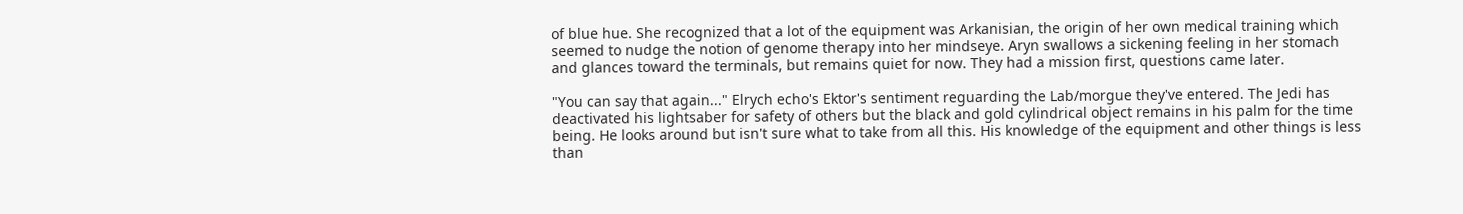of blue hue. She recognized that a lot of the equipment was Arkanisian, the origin of her own medical training which seemed to nudge the notion of genome therapy into her mindseye. Aryn swallows a sickening feeling in her stomach and glances toward the terminals, but remains quiet for now. They had a mission first, questions came later.

"You can say that again..." Elrych echo's Ektor's sentiment reguarding the Lab/morgue they've entered. The Jedi has deactivated his lightsaber for safety of others but the black and gold cylindrical object remains in his palm for the time being. He looks around but isn't sure what to take from all this. His knowledge of the equipment and other things is less than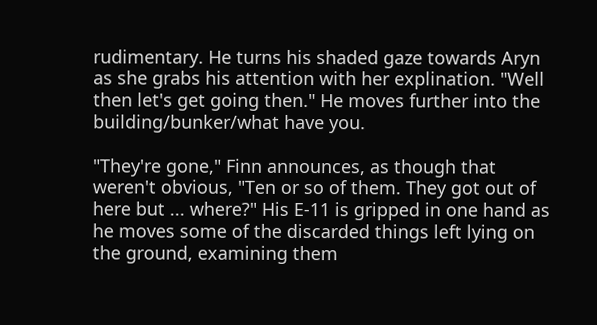rudimentary. He turns his shaded gaze towards Aryn as she grabs his attention with her explination. "Well then let's get going then." He moves further into the building/bunker/what have you.

"They're gone," Finn announces, as though that weren't obvious, "Ten or so of them. They got out of here but ... where?" His E-11 is gripped in one hand as he moves some of the discarded things left lying on the ground, examining them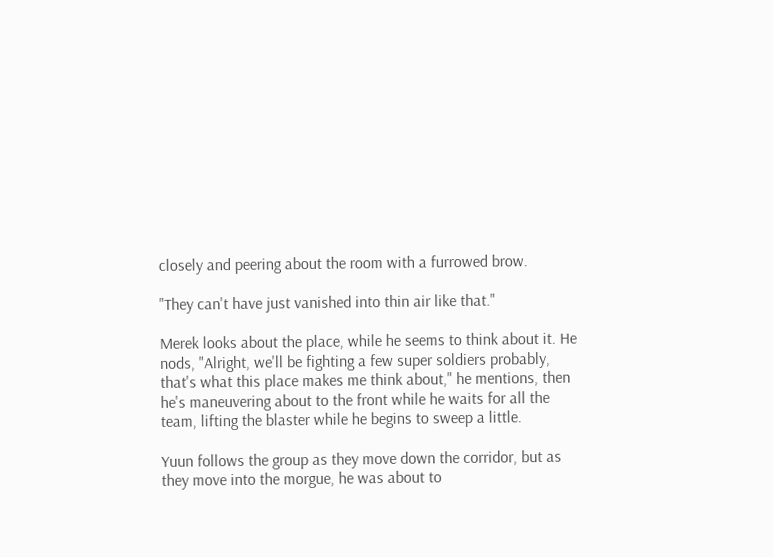closely and peering about the room with a furrowed brow.

"They can't have just vanished into thin air like that."

Merek looks about the place, while he seems to think about it. He nods, "Alright, we'll be fighting a few super soldiers probably, that's what this place makes me think about," he mentions, then he's maneuvering about to the front while he waits for all the team, lifting the blaster while he begins to sweep a little.

Yuun follows the group as they move down the corridor, but as they move into the morgue, he was about to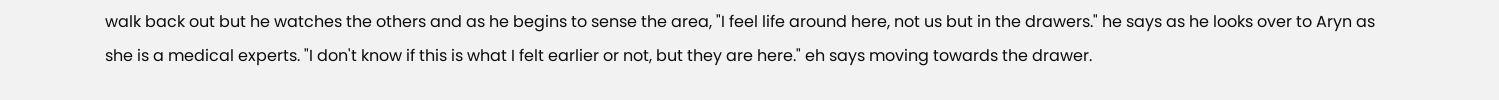walk back out but he watches the others and as he begins to sense the area, "I feel life around here, not us but in the drawers." he says as he looks over to Aryn as she is a medical experts. "I don't know if this is what I felt earlier or not, but they are here." eh says moving towards the drawer.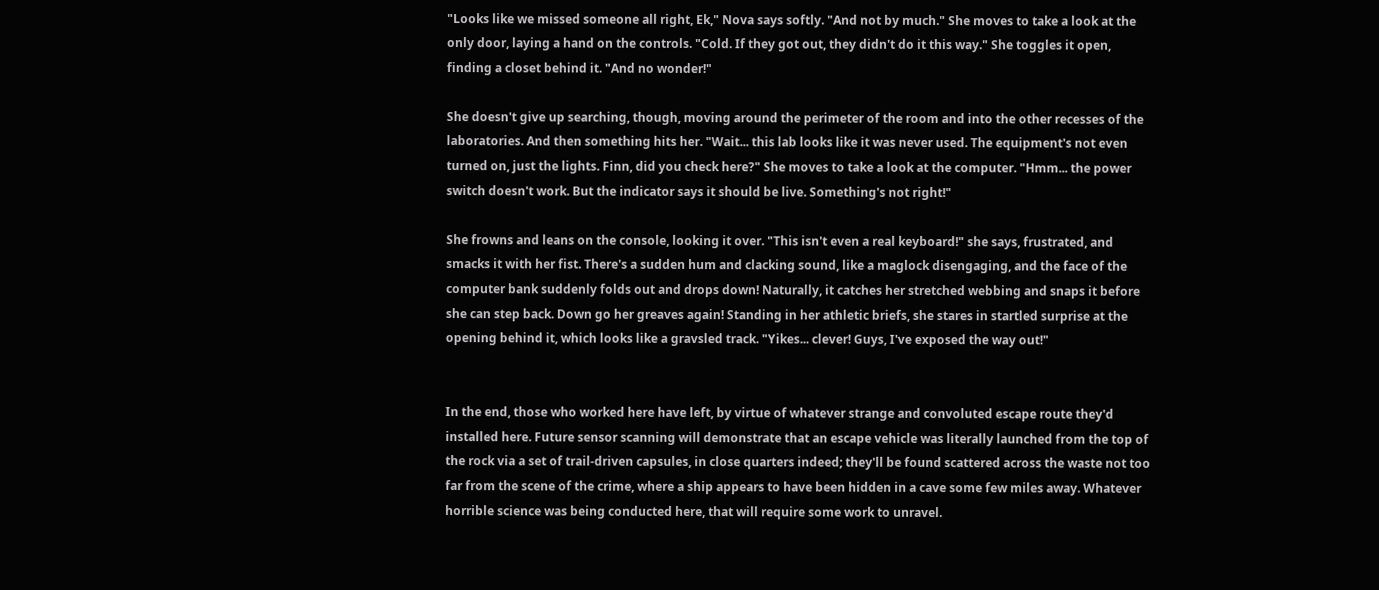"Looks like we missed someone all right, Ek," Nova says softly. "And not by much." She moves to take a look at the only door, laying a hand on the controls. "Cold. If they got out, they didn't do it this way." She toggles it open, finding a closet behind it. "And no wonder!"

She doesn't give up searching, though, moving around the perimeter of the room and into the other recesses of the laboratories. And then something hits her. "Wait... this lab looks like it was never used. The equipment's not even turned on, just the lights. Finn, did you check here?" She moves to take a look at the computer. "Hmm... the power switch doesn't work. But the indicator says it should be live. Something's not right!"

She frowns and leans on the console, looking it over. "This isn't even a real keyboard!" she says, frustrated, and smacks it with her fist. There's a sudden hum and clacking sound, like a maglock disengaging, and the face of the computer bank suddenly folds out and drops down! Naturally, it catches her stretched webbing and snaps it before she can step back. Down go her greaves again! Standing in her athletic briefs, she stares in startled surprise at the opening behind it, which looks like a gravsled track. "Yikes... clever! Guys, I've exposed the way out!"


In the end, those who worked here have left, by virtue of whatever strange and convoluted escape route they'd installed here. Future sensor scanning will demonstrate that an escape vehicle was literally launched from the top of the rock via a set of trail-driven capsules, in close quarters indeed; they'll be found scattered across the waste not too far from the scene of the crime, where a ship appears to have been hidden in a cave some few miles away. Whatever horrible science was being conducted here, that will require some work to unravel.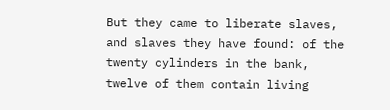But they came to liberate slaves, and slaves they have found: of the twenty cylinders in the bank, twelve of them contain living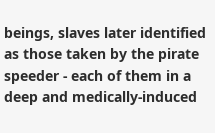beings, slaves later identified as those taken by the pirate speeder - each of them in a deep and medically-induced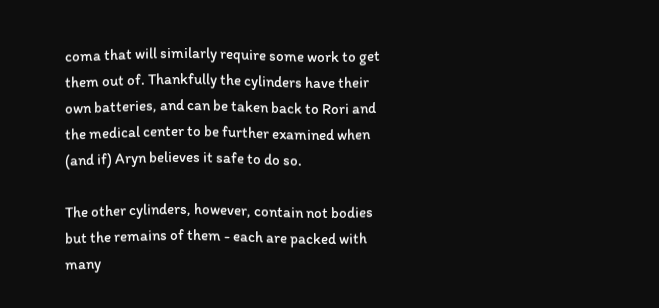coma that will similarly require some work to get them out of. Thankfully the cylinders have their own batteries, and can be taken back to Rori and the medical center to be further examined when (and if) Aryn believes it safe to do so.

The other cylinders, however, contain not bodies but the remains of them - each are packed with many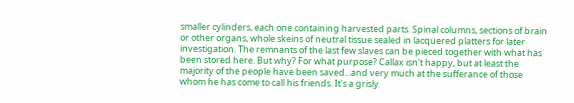smaller cylinders, each one containing harvested parts. Spinal columns, sections of brain or other organs, whole skeins of neutral tissue sealed in lacquered platters for later investigation. The remnants of the last few slaves can be pieced together with what has been stored here. But why? For what purpose? Callax isn't happy, but at least the majority of the people have been saved...and very much at the sufferance of those whom he has come to call his friends. It's a grisly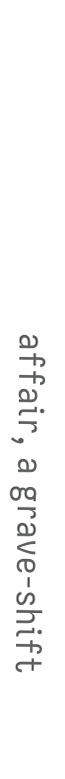affair, a grave-shift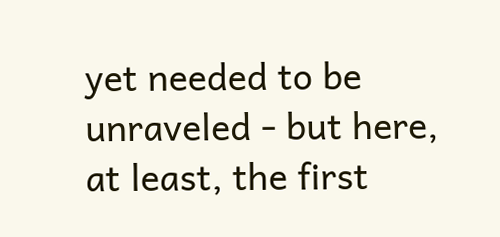yet needed to be unraveled - but here, at least, the first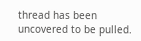thread has been uncovered to be pulled.